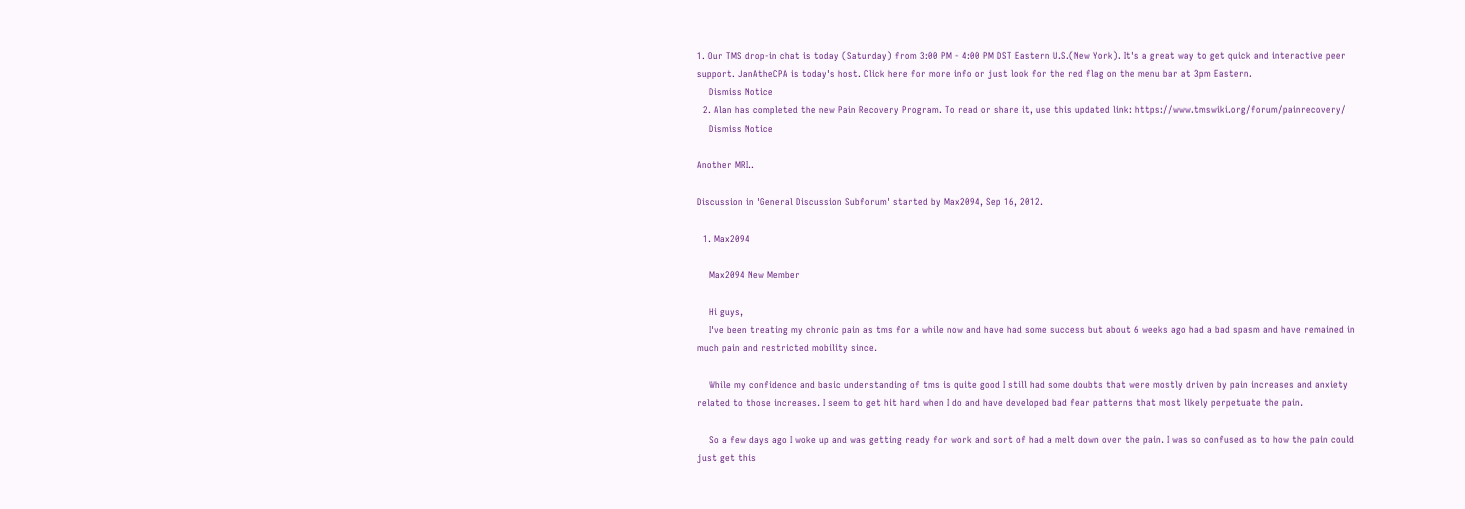1. Our TMS drop-in chat is today (Saturday) from 3:00 PM - 4:00 PM DST Eastern U.S.(New York). It's a great way to get quick and interactive peer support. JanAtheCPA is today's host. Click here for more info or just look for the red flag on the menu bar at 3pm Eastern.
    Dismiss Notice
  2. Alan has completed the new Pain Recovery Program. To read or share it, use this updated link: https://www.tmswiki.org/forum/painrecovery/
    Dismiss Notice

Another MRI..

Discussion in 'General Discussion Subforum' started by Max2094, Sep 16, 2012.

  1. Max2094

    Max2094 New Member

    Hi guys,
    I've been treating my chronic pain as tms for a while now and have had some success but about 6 weeks ago had a bad spasm and have remained in much pain and restricted mobility since.

    While my confidence and basic understanding of tms is quite good I still had some doubts that were mostly driven by pain increases and anxiety related to those increases. I seem to get hit hard when I do and have developed bad fear patterns that most likely perpetuate the pain.

    So a few days ago I woke up and was getting ready for work and sort of had a melt down over the pain. I was so confused as to how the pain could just get this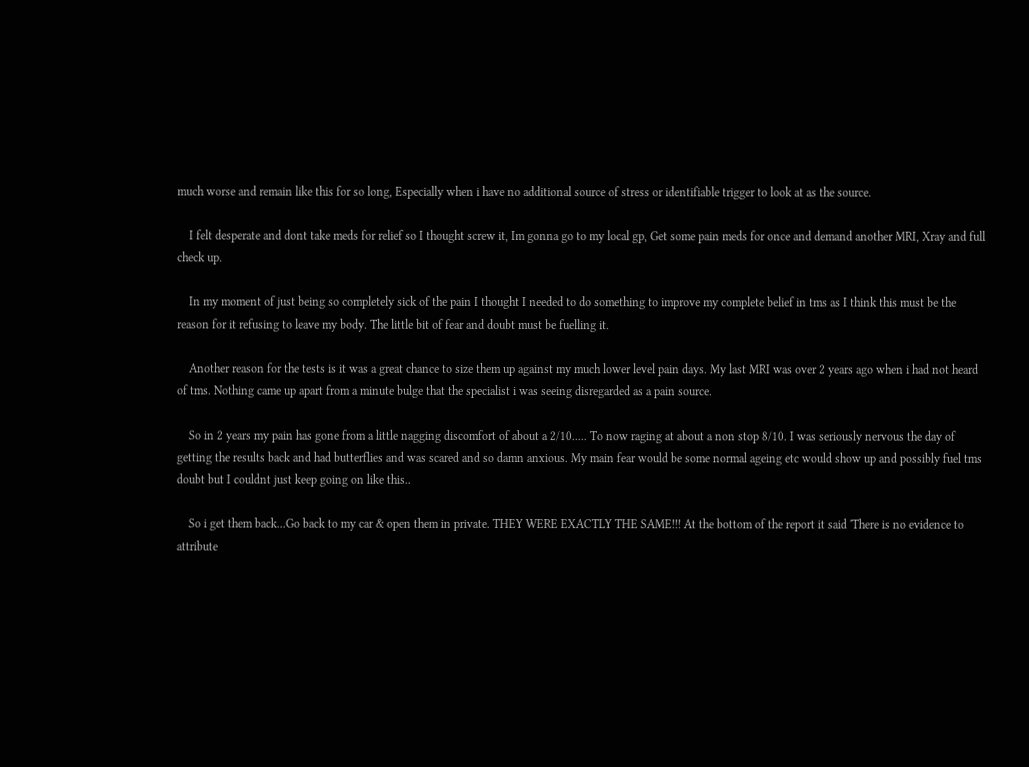much worse and remain like this for so long, Especially when i have no additional source of stress or identifiable trigger to look at as the source.

    I felt desperate and dont take meds for relief so I thought screw it, Im gonna go to my local gp, Get some pain meds for once and demand another MRI, Xray and full check up.

    In my moment of just being so completely sick of the pain I thought I needed to do something to improve my complete belief in tms as I think this must be the reason for it refusing to leave my body. The little bit of fear and doubt must be fuelling it.

    Another reason for the tests is it was a great chance to size them up against my much lower level pain days. My last MRI was over 2 years ago when i had not heard of tms. Nothing came up apart from a minute bulge that the specialist i was seeing disregarded as a pain source.

    So in 2 years my pain has gone from a little nagging discomfort of about a 2/10..... To now raging at about a non stop 8/10. I was seriously nervous the day of getting the results back and had butterflies and was scared and so damn anxious. My main fear would be some normal ageing etc would show up and possibly fuel tms doubt but I couldnt just keep going on like this..

    So i get them back...Go back to my car & open them in private. THEY WERE EXACTLY THE SAME!!! At the bottom of the report it said 'There is no evidence to attribute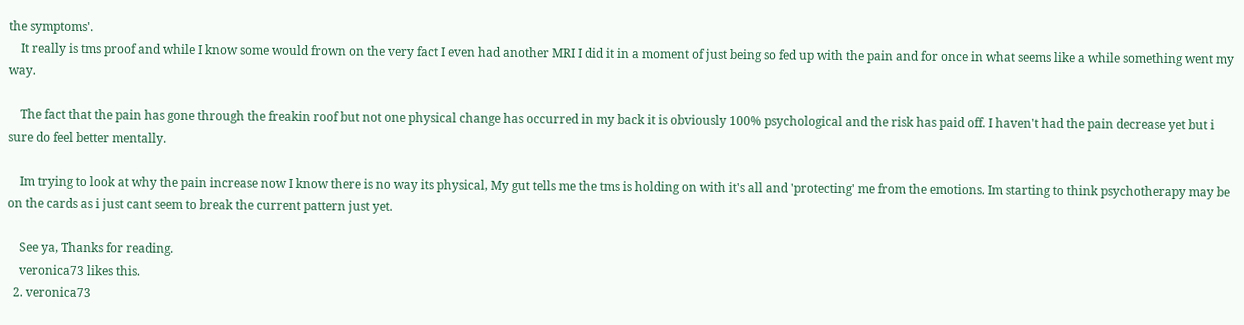the symptoms'.
    It really is tms proof and while I know some would frown on the very fact I even had another MRI I did it in a moment of just being so fed up with the pain and for once in what seems like a while something went my way.

    The fact that the pain has gone through the freakin roof but not one physical change has occurred in my back it is obviously 100% psychological and the risk has paid off. I haven't had the pain decrease yet but i sure do feel better mentally.

    Im trying to look at why the pain increase now I know there is no way its physical, My gut tells me the tms is holding on with it's all and 'protecting' me from the emotions. Im starting to think psychotherapy may be on the cards as i just cant seem to break the current pattern just yet.

    See ya, Thanks for reading.
    veronica73 likes this.
  2. veronica73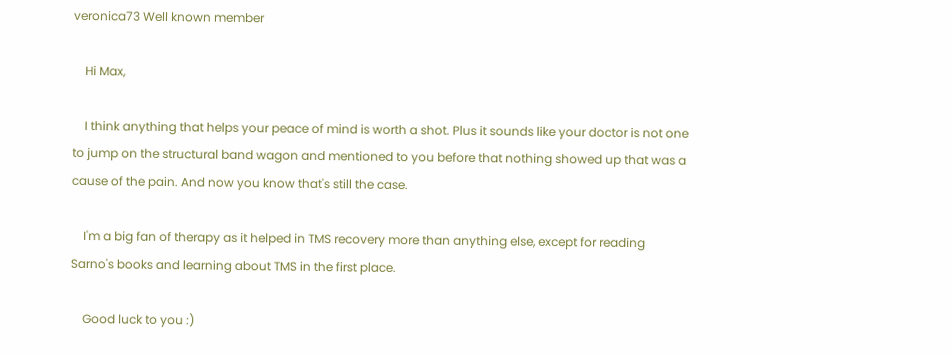veronica73 Well known member

    Hi Max,

    I think anything that helps your peace of mind is worth a shot. Plus it sounds like your doctor is not one to jump on the structural band wagon and mentioned to you before that nothing showed up that was a cause of the pain. And now you know that's still the case.

    I'm a big fan of therapy as it helped in TMS recovery more than anything else, except for reading Sarno's books and learning about TMS in the first place.

    Good luck to you :)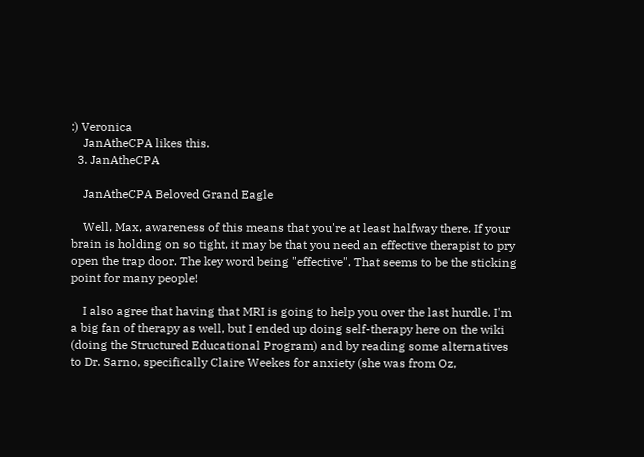:) Veronica
    JanAtheCPA likes this.
  3. JanAtheCPA

    JanAtheCPA Beloved Grand Eagle

    Well, Max, awareness of this means that you're at least halfway there. If your brain is holding on so tight, it may be that you need an effective therapist to pry open the trap door. The key word being "effective". That seems to be the sticking point for many people!

    I also agree that having that MRI is going to help you over the last hurdle. I'm a big fan of therapy as well, but I ended up doing self-therapy here on the wiki (doing the Structured Educational Program) and by reading some alternatives to Dr. Sarno, specifically Claire Weekes for anxiety (she was from Oz,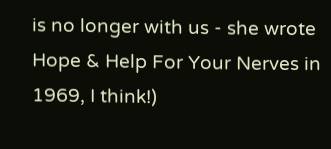is no longer with us - she wrote Hope & Help For Your Nerves in 1969, I think!)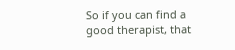So if you can find a good therapist, that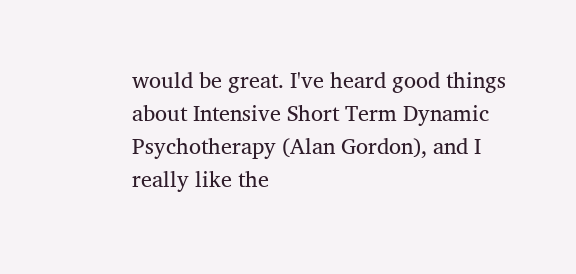would be great. I've heard good things about Intensive Short Term Dynamic Psychotherapy (Alan Gordon), and I really like the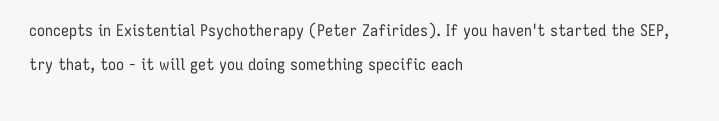concepts in Existential Psychotherapy (Peter Zafirides). If you haven't started the SEP, try that, too - it will get you doing something specific each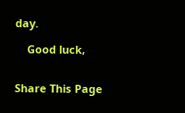day.

    Good luck,


Share This Page